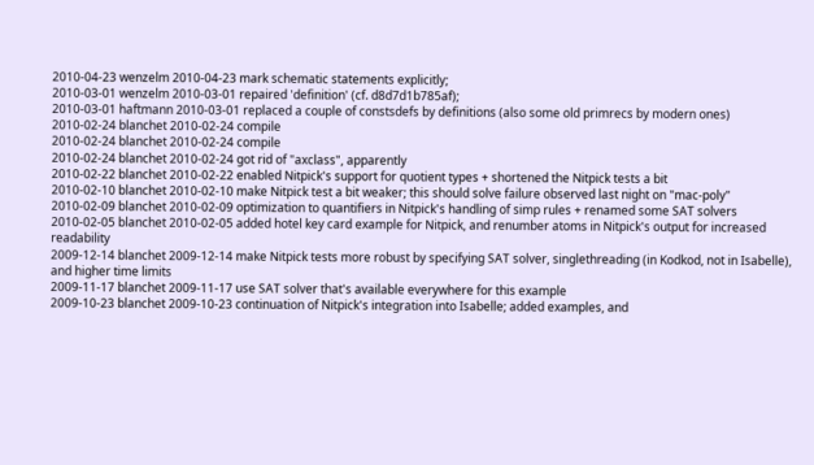2010-04-23 wenzelm 2010-04-23 mark schematic statements explicitly;
2010-03-01 wenzelm 2010-03-01 repaired 'definition' (cf. d8d7d1b785af);
2010-03-01 haftmann 2010-03-01 replaced a couple of constsdefs by definitions (also some old primrecs by modern ones)
2010-02-24 blanchet 2010-02-24 compile
2010-02-24 blanchet 2010-02-24 compile
2010-02-24 blanchet 2010-02-24 got rid of "axclass", apparently
2010-02-22 blanchet 2010-02-22 enabled Nitpick's support for quotient types + shortened the Nitpick tests a bit
2010-02-10 blanchet 2010-02-10 make Nitpick test a bit weaker; this should solve failure observed last night on "mac-poly"
2010-02-09 blanchet 2010-02-09 optimization to quantifiers in Nitpick's handling of simp rules + renamed some SAT solvers
2010-02-05 blanchet 2010-02-05 added hotel key card example for Nitpick, and renumber atoms in Nitpick's output for increased readability
2009-12-14 blanchet 2009-12-14 make Nitpick tests more robust by specifying SAT solver, singlethreading (in Kodkod, not in Isabelle), and higher time limits
2009-11-17 blanchet 2009-11-17 use SAT solver that's available everywhere for this example
2009-10-23 blanchet 2009-10-23 continuation of Nitpick's integration into Isabelle; added examples, and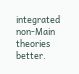integrated non-Main theories better.